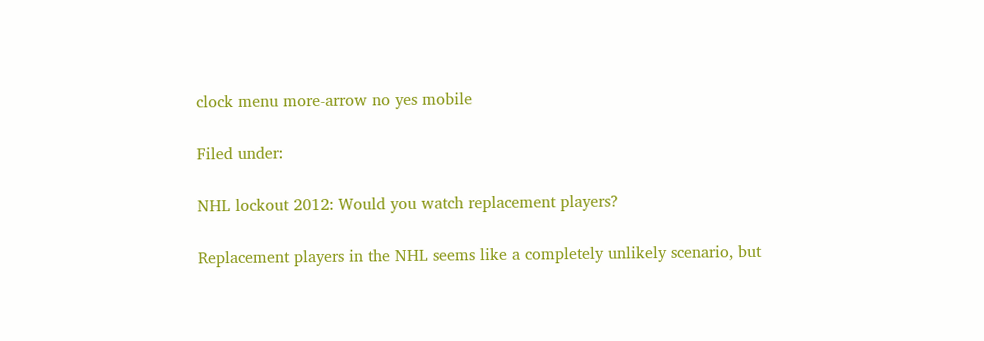clock menu more-arrow no yes mobile

Filed under:

NHL lockout 2012: Would you watch replacement players?

Replacement players in the NHL seems like a completely unlikely scenario, but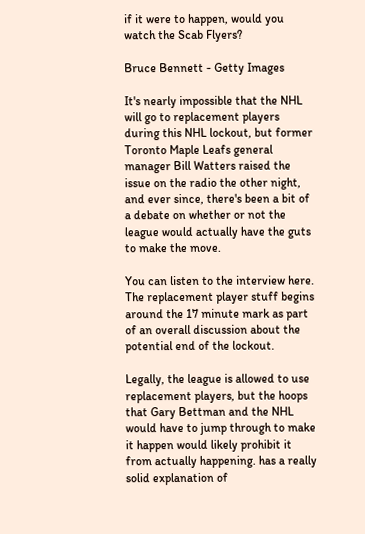if it were to happen, would you watch the Scab Flyers?

Bruce Bennett - Getty Images

It's nearly impossible that the NHL will go to replacement players during this NHL lockout, but former Toronto Maple Leafs general manager Bill Watters raised the issue on the radio the other night, and ever since, there's been a bit of a debate on whether or not the league would actually have the guts to make the move.

You can listen to the interview here. The replacement player stuff begins around the 17 minute mark as part of an overall discussion about the potential end of the lockout.

Legally, the league is allowed to use replacement players, but the hoops that Gary Bettman and the NHL would have to jump through to make it happen would likely prohibit it from actually happening. has a really solid explanation of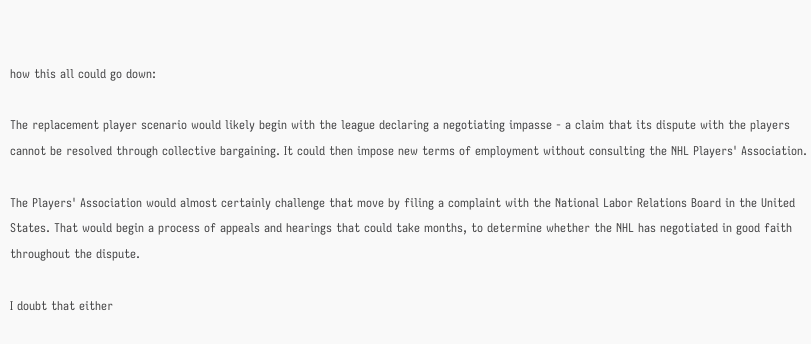how this all could go down:

The replacement player scenario would likely begin with the league declaring a negotiating impasse - a claim that its dispute with the players cannot be resolved through collective bargaining. It could then impose new terms of employment without consulting the NHL Players' Association.

The Players' Association would almost certainly challenge that move by filing a complaint with the National Labor Relations Board in the United States. That would begin a process of appeals and hearings that could take months, to determine whether the NHL has negotiated in good faith throughout the dispute.

I doubt that either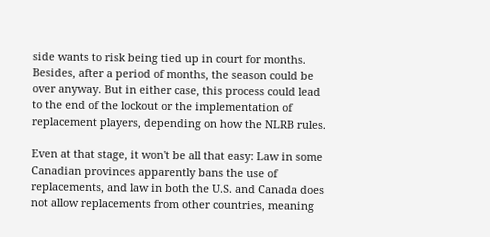side wants to risk being tied up in court for months. Besides, after a period of months, the season could be over anyway. But in either case, this process could lead to the end of the lockout or the implementation of replacement players, depending on how the NLRB rules.

Even at that stage, it won't be all that easy: Law in some Canadian provinces apparently bans the use of replacements, and law in both the U.S. and Canada does not allow replacements from other countries, meaning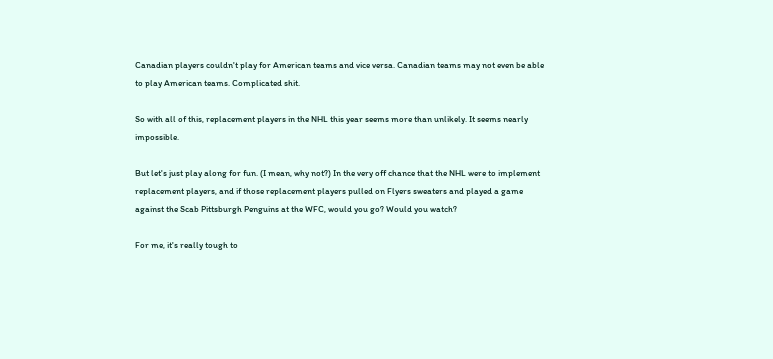Canadian players couldn't play for American teams and vice versa. Canadian teams may not even be able to play American teams. Complicated shit.

So with all of this, replacement players in the NHL this year seems more than unlikely. It seems nearly impossible.

But let's just play along for fun. (I mean, why not?) In the very off chance that the NHL were to implement replacement players, and if those replacement players pulled on Flyers sweaters and played a game against the Scab Pittsburgh Penguins at the WFC, would you go? Would you watch?

For me, it's really tough to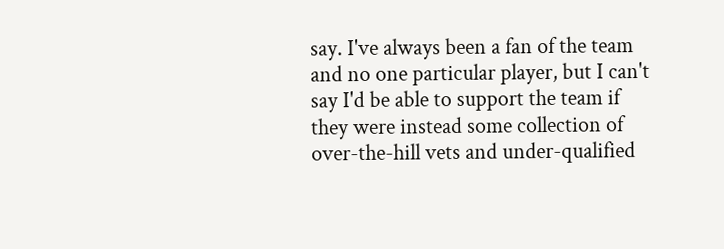say. I've always been a fan of the team and no one particular player, but I can't say I'd be able to support the team if they were instead some collection of over-the-hill vets and under-qualified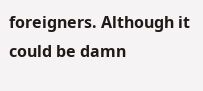foreigners. Although it could be damn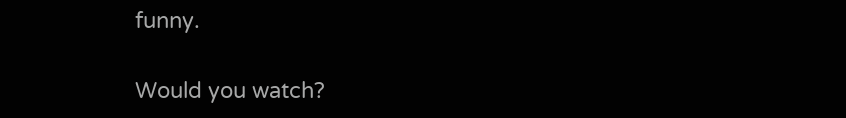funny.

Would you watch?